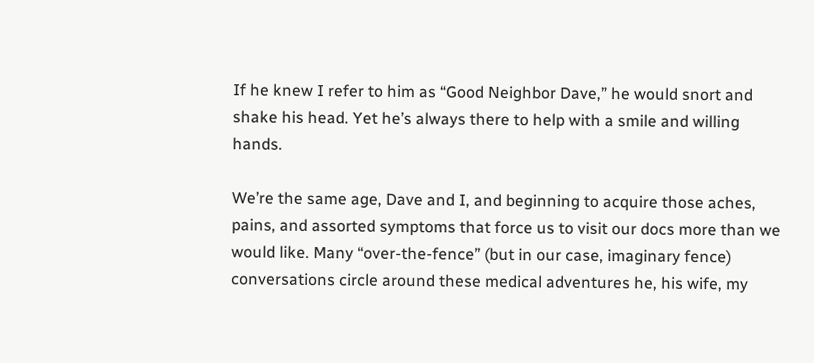If he knew I refer to him as “Good Neighbor Dave,” he would snort and shake his head. Yet he’s always there to help with a smile and willing hands.

We’re the same age, Dave and I, and beginning to acquire those aches, pains, and assorted symptoms that force us to visit our docs more than we would like. Many “over-the-fence” (but in our case, imaginary fence) conversations circle around these medical adventures he, his wife, my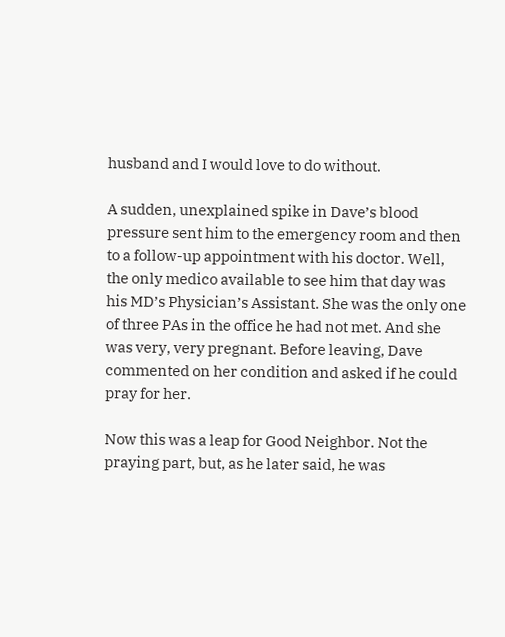husband and I would love to do without.

A sudden, unexplained spike in Dave’s blood pressure sent him to the emergency room and then to a follow-up appointment with his doctor. Well, the only medico available to see him that day was his MD’s Physician’s Assistant. She was the only one of three PAs in the office he had not met. And she was very, very pregnant. Before leaving, Dave commented on her condition and asked if he could pray for her.

Now this was a leap for Good Neighbor. Not the praying part, but, as he later said, he was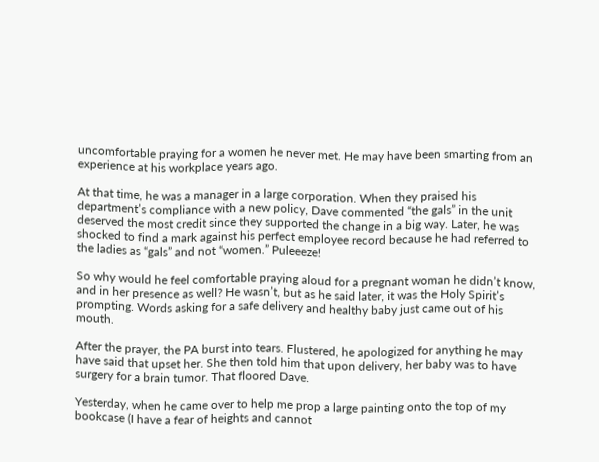uncomfortable praying for a women he never met. He may have been smarting from an experience at his workplace years ago.

At that time, he was a manager in a large corporation. When they praised his department’s compliance with a new policy, Dave commented “the gals” in the unit deserved the most credit since they supported the change in a big way. Later, he was shocked to find a mark against his perfect employee record because he had referred to the ladies as “gals” and not “women.” Puleeeze!

So why would he feel comfortable praying aloud for a pregnant woman he didn’t know, and in her presence as well? He wasn’t, but as he said later, it was the Holy Spirit’s prompting. Words asking for a safe delivery and healthy baby just came out of his mouth.

After the prayer, the PA burst into tears. Flustered, he apologized for anything he may have said that upset her. She then told him that upon delivery, her baby was to have surgery for a brain tumor. That floored Dave.

Yesterday, when he came over to help me prop a large painting onto the top of my bookcase (I have a fear of heights and cannot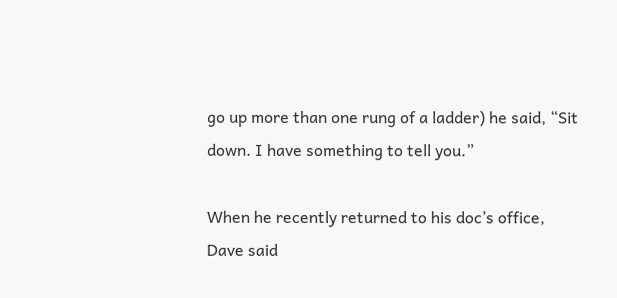go up more than one rung of a ladder) he said, “Sit down. I have something to tell you.”

When he recently returned to his doc’s office, Dave said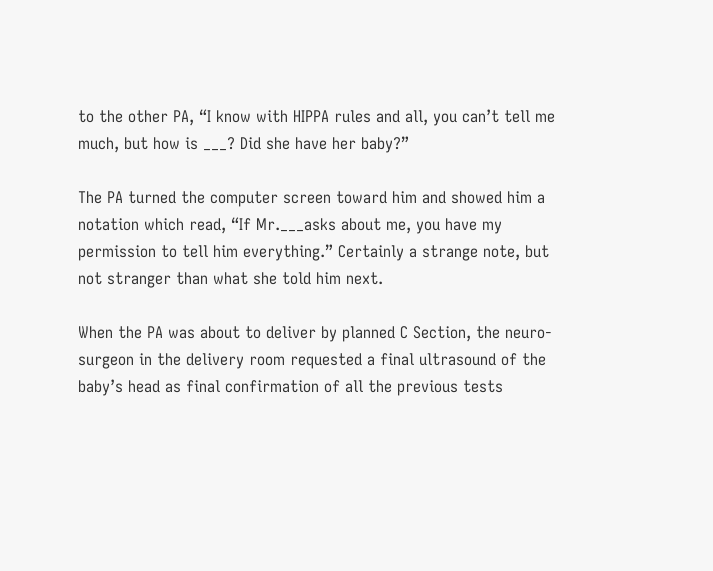to the other PA, “I know with HIPPA rules and all, you can’t tell me much, but how is ___? Did she have her baby?”

The PA turned the computer screen toward him and showed him a notation which read, “If Mr.___asks about me, you have my permission to tell him everything.” Certainly a strange note, but not stranger than what she told him next.

When the PA was about to deliver by planned C Section, the neuro-surgeon in the delivery room requested a final ultrasound of the baby’s head as final confirmation of all the previous tests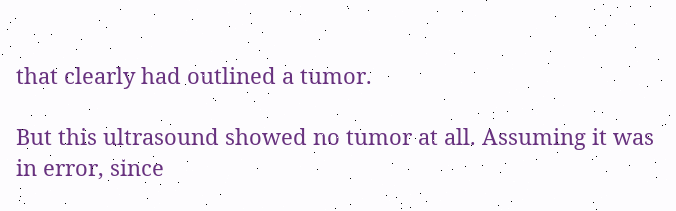that clearly had outlined a tumor.

But this ultrasound showed no tumor at all. Assuming it was in error, since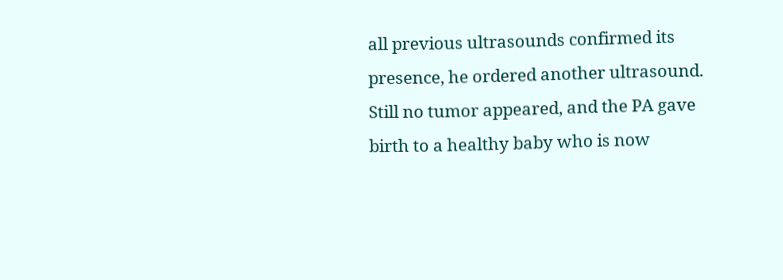all previous ultrasounds confirmed its presence, he ordered another ultrasound. Still no tumor appeared, and the PA gave birth to a healthy baby who is now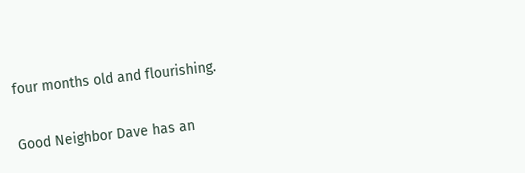four months old and flourishing.

Good Neighbor Dave has an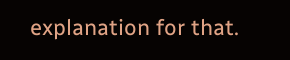explanation for that.